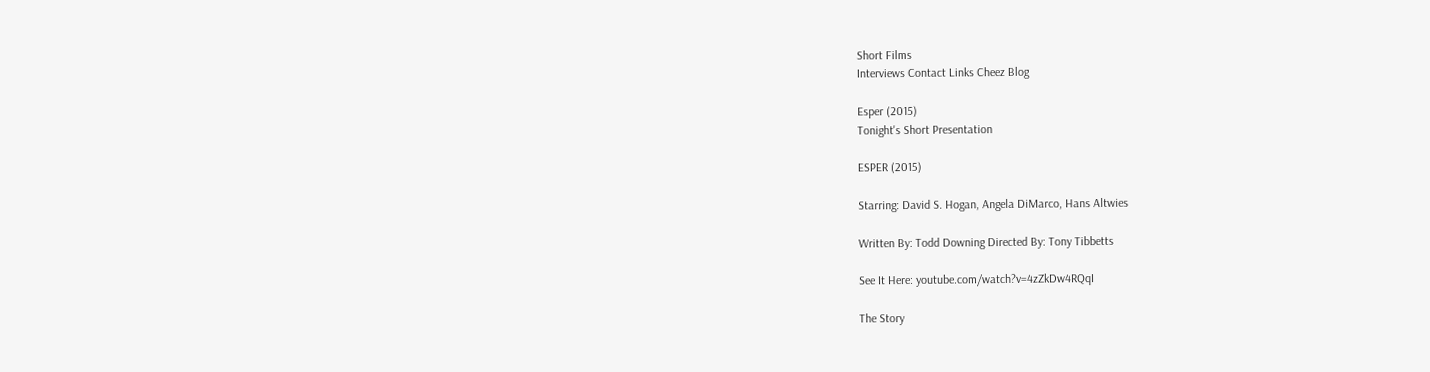Short Films
Interviews Contact Links Cheez Blog

Esper (2015)
Tonight's Short Presentation

ESPER (2015)

Starring: David S. Hogan, Angela DiMarco, Hans Altwies

Written By: Todd Downing Directed By: Tony Tibbetts

See It Here: youtube.com/watch?v=4zZkDw4RQqI

The Story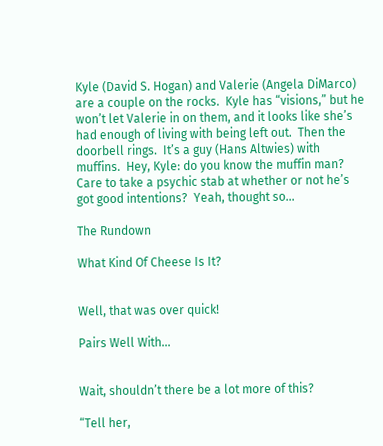Kyle (David S. Hogan) and Valerie (Angela DiMarco) are a couple on the rocks.  Kyle has “visions,” but he won’t let Valerie in on them, and it looks like she’s had enough of living with being left out.  Then the doorbell rings.  It’s a guy (Hans Altwies) with muffins.  Hey, Kyle: do you know the muffin man?  Care to take a psychic stab at whether or not he’s got good intentions?  Yeah, thought so…

The Rundown

What Kind Of Cheese Is It?


Well, that was over quick!

Pairs Well With...


Wait, shouldn’t there be a lot more of this?

“Tell her,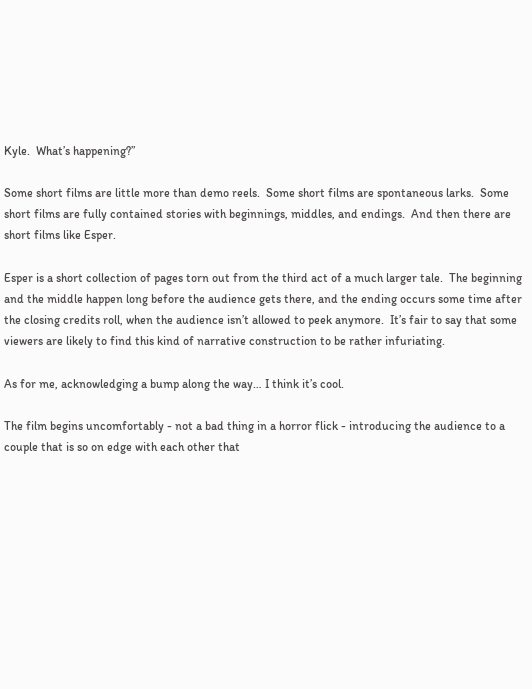Kyle.  What’s happening?”

Some short films are little more than demo reels.  Some short films are spontaneous larks.  Some short films are fully contained stories with beginnings, middles, and endings.  And then there are short films like Esper.

Esper is a short collection of pages torn out from the third act of a much larger tale.  The beginning and the middle happen long before the audience gets there, and the ending occurs some time after the closing credits roll, when the audience isn’t allowed to peek anymore.  It’s fair to say that some viewers are likely to find this kind of narrative construction to be rather infuriating.

As for me, acknowledging a bump along the way… I think it’s cool.

The film begins uncomfortably - not a bad thing in a horror flick - introducing the audience to a couple that is so on edge with each other that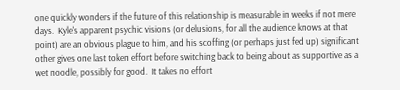one quickly wonders if the future of this relationship is measurable in weeks if not mere days.  Kyle's apparent psychic visions (or delusions, for all the audience knows at that point) are an obvious plague to him, and his scoffing (or perhaps just fed up) significant other gives one last token effort before switching back to being about as supportive as a wet noodle, possibly for good.  It takes no effort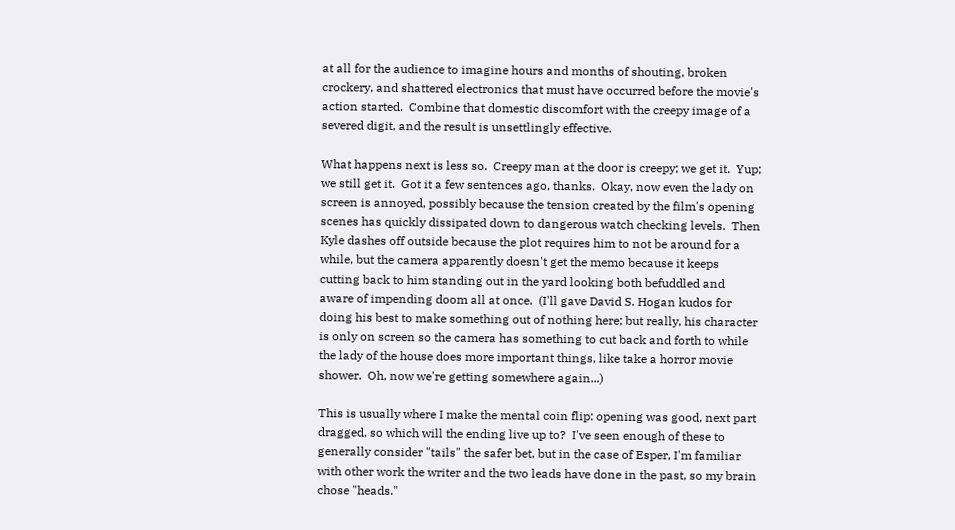at all for the audience to imagine hours and months of shouting, broken crockery, and shattered electronics that must have occurred before the movie's action started.  Combine that domestic discomfort with the creepy image of a severed digit, and the result is unsettlingly effective.

What happens next is less so.  Creepy man at the door is creepy; we get it.  Yup; we still get it.  Got it a few sentences ago, thanks.  Okay, now even the lady on screen is annoyed, possibly because the tension created by the film's opening scenes has quickly dissipated down to dangerous watch checking levels.  Then Kyle dashes off outside because the plot requires him to not be around for a while, but the camera apparently doesn't get the memo because it keeps cutting back to him standing out in the yard looking both befuddled and aware of impending doom all at once.  (I'll gave David S. Hogan kudos for doing his best to make something out of nothing here; but really, his character is only on screen so the camera has something to cut back and forth to while the lady of the house does more important things, like take a horror movie shower.  Oh, now we're getting somewhere again...)

This is usually where I make the mental coin flip: opening was good, next part dragged, so which will the ending live up to?  I've seen enough of these to generally consider "tails" the safer bet, but in the case of Esper, I'm familiar with other work the writer and the two leads have done in the past, so my brain chose "heads."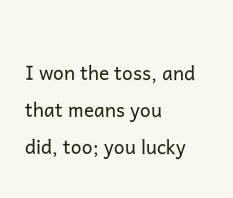I won the toss, and that means you did, too; you lucky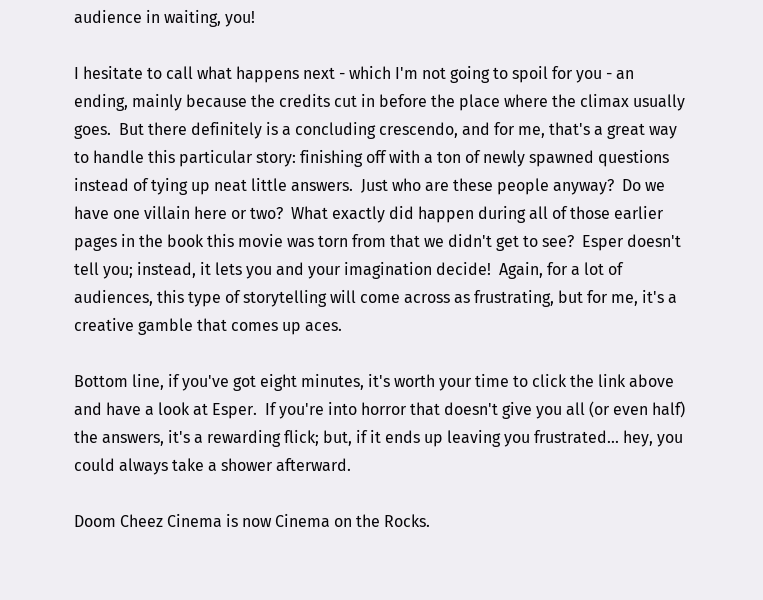audience in waiting, you!

I hesitate to call what happens next - which I'm not going to spoil for you - an ending, mainly because the credits cut in before the place where the climax usually goes.  But there definitely is a concluding crescendo, and for me, that's a great way to handle this particular story: finishing off with a ton of newly spawned questions instead of tying up neat little answers.  Just who are these people anyway?  Do we have one villain here or two?  What exactly did happen during all of those earlier pages in the book this movie was torn from that we didn't get to see?  Esper doesn't tell you; instead, it lets you and your imagination decide!  Again, for a lot of audiences, this type of storytelling will come across as frustrating, but for me, it's a creative gamble that comes up aces.

Bottom line, if you've got eight minutes, it's worth your time to click the link above and have a look at Esper.  If you're into horror that doesn't give you all (or even half) the answers, it's a rewarding flick; but, if it ends up leaving you frustrated... hey, you could always take a shower afterward.

Doom Cheez Cinema is now Cinema on the Rocks.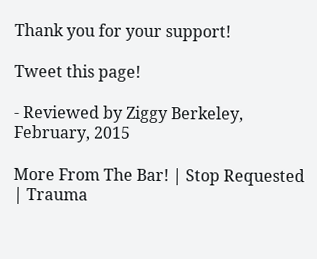Thank you for your support!

Tweet this page!

- Reviewed by Ziggy Berkeley, February, 2015

More From The Bar! | Stop Requested | Trauma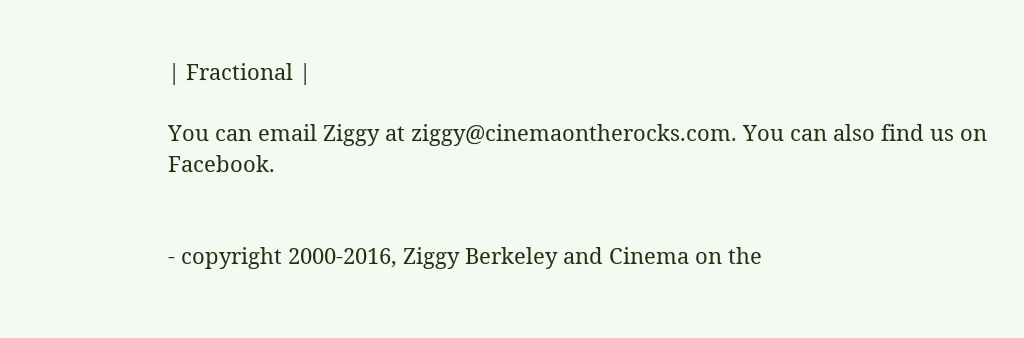| Fractional |

You can email Ziggy at ziggy@cinemaontherocks.com. You can also find us on Facebook.


- copyright 2000-2016, Ziggy Berkeley and Cinema on the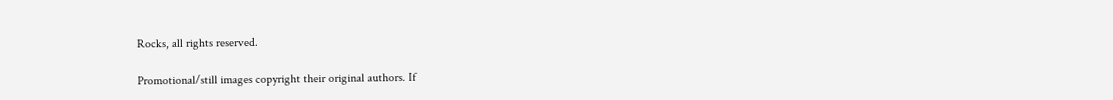Rocks, all rights reserved.

Promotional/still images copyright their original authors. If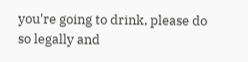you're going to drink, please do so legally and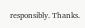responsibly. Thanks.